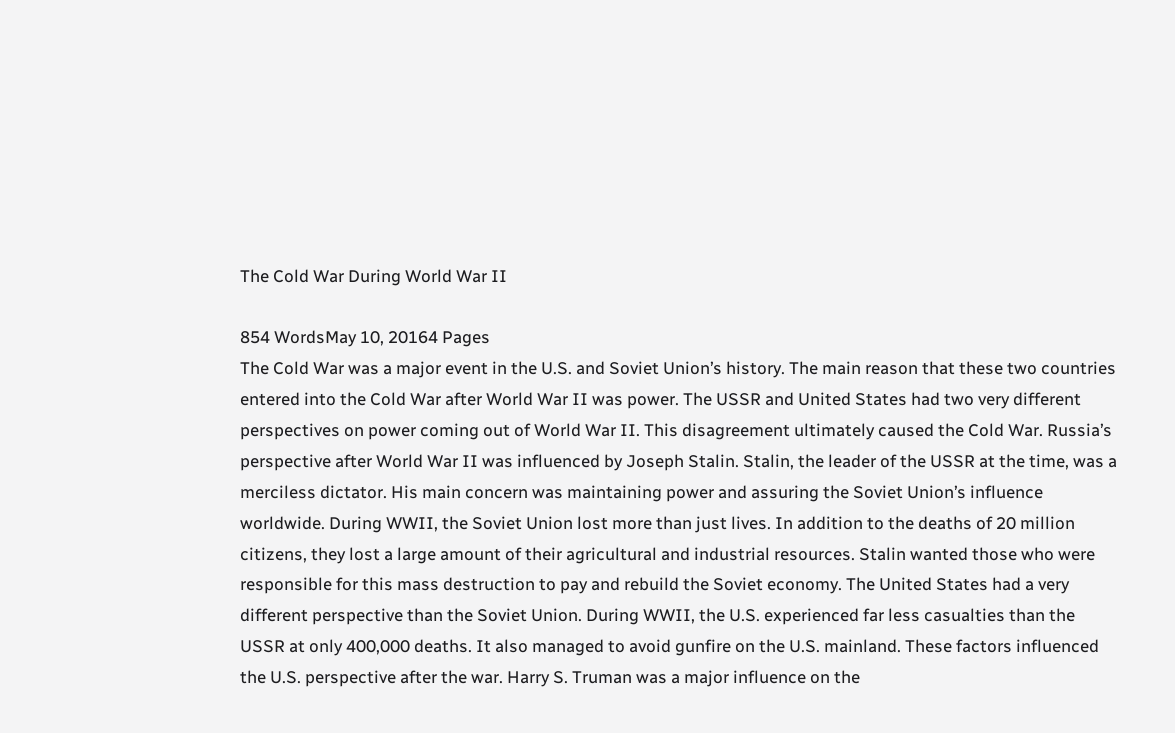The Cold War During World War II

854 WordsMay 10, 20164 Pages
The Cold War was a major event in the U.S. and Soviet Union’s history. The main reason that these two countries entered into the Cold War after World War II was power. The USSR and United States had two very different perspectives on power coming out of World War II. This disagreement ultimately caused the Cold War. Russia’s perspective after World War II was influenced by Joseph Stalin. Stalin, the leader of the USSR at the time, was a merciless dictator. His main concern was maintaining power and assuring the Soviet Union’s influence worldwide. During WWII, the Soviet Union lost more than just lives. In addition to the deaths of 20 million citizens, they lost a large amount of their agricultural and industrial resources. Stalin wanted those who were responsible for this mass destruction to pay and rebuild the Soviet economy. The United States had a very different perspective than the Soviet Union. During WWII, the U.S. experienced far less casualties than the USSR at only 400,000 deaths. It also managed to avoid gunfire on the U.S. mainland. These factors influenced the U.S. perspective after the war. Harry S. Truman was a major influence on the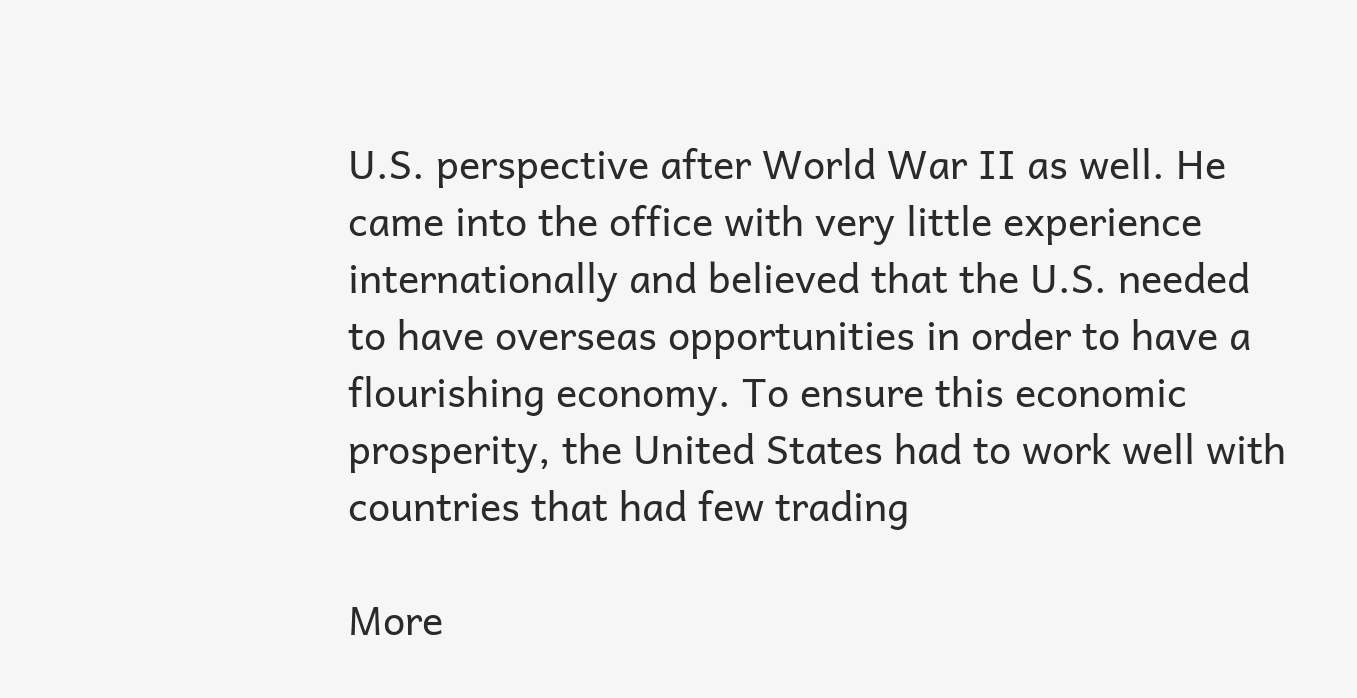U.S. perspective after World War II as well. He came into the office with very little experience internationally and believed that the U.S. needed to have overseas opportunities in order to have a flourishing economy. To ensure this economic prosperity, the United States had to work well with countries that had few trading

More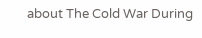about The Cold War During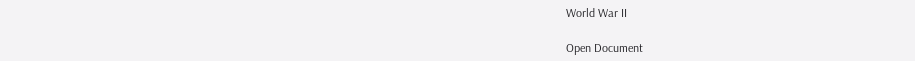World War II

Open Document